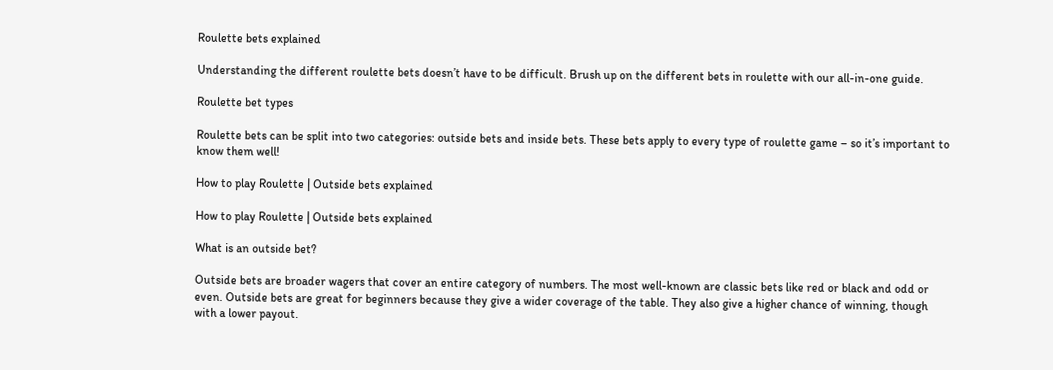Roulette bets explained

Understanding the different roulette bets doesn’t have to be difficult. Brush up on the different bets in roulette with our all-in-one guide.

Roulette bet types

Roulette bets can be split into two categories: outside bets and inside bets. These bets apply to every type of roulette game – so it’s important to know them well!

How to play Roulette | Outside bets explained

How to play Roulette | Outside bets explained

What is an outside bet?

Outside bets are broader wagers that cover an entire category of numbers. The most well-known are classic bets like red or black and odd or even. Outside bets are great for beginners because they give a wider coverage of the table. They also give a higher chance of winning, though with a lower payout.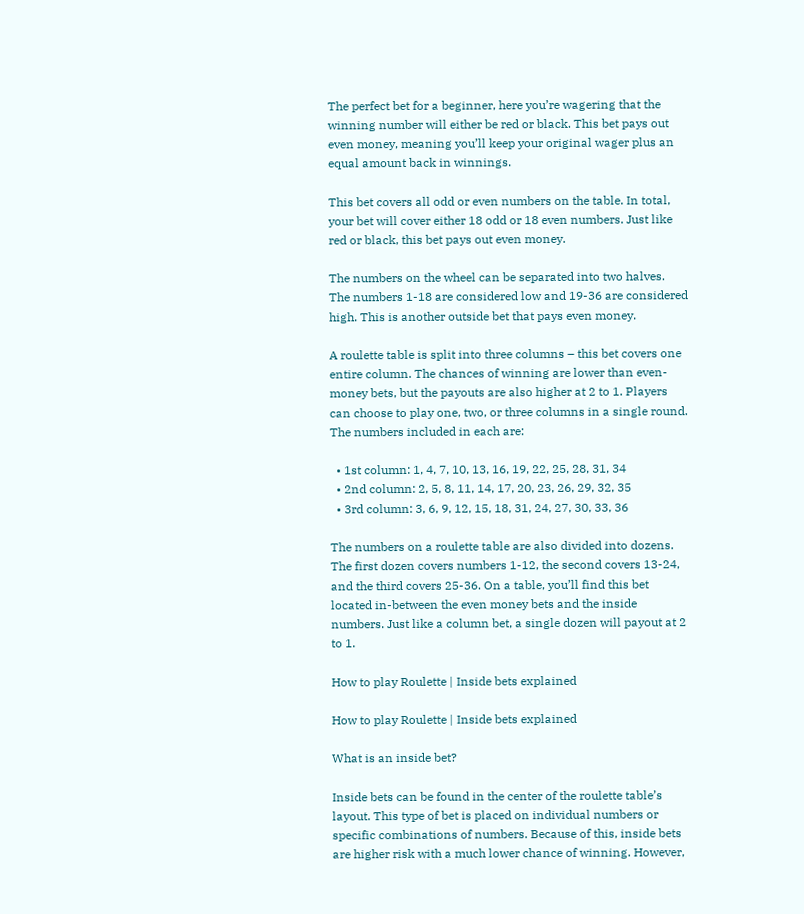The perfect bet for a beginner, here you’re wagering that the winning number will either be red or black. This bet pays out even money, meaning you’ll keep your original wager plus an equal amount back in winnings.

This bet covers all odd or even numbers on the table. In total, your bet will cover either 18 odd or 18 even numbers. Just like red or black, this bet pays out even money.

The numbers on the wheel can be separated into two halves. The numbers 1-18 are considered low and 19-36 are considered high. This is another outside bet that pays even money.

A roulette table is split into three columns – this bet covers one entire column. The chances of winning are lower than even-money bets, but the payouts are also higher at 2 to 1. Players can choose to play one, two, or three columns in a single round. The numbers included in each are:

  • 1st column: 1, 4, 7, 10, 13, 16, 19, 22, 25, 28, 31, 34
  • 2nd column: 2, 5, 8, 11, 14, 17, 20, 23, 26, 29, 32, 35
  • 3rd column: 3, 6, 9, 12, 15, 18, 31, 24, 27, 30, 33, 36

The numbers on a roulette table are also divided into dozens. The first dozen covers numbers 1-12, the second covers 13-24, and the third covers 25-36. On a table, you’ll find this bet located in-between the even money bets and the inside numbers. Just like a column bet, a single dozen will payout at 2 to 1.

How to play Roulette | Inside bets explained

How to play Roulette | Inside bets explained

What is an inside bet?

Inside bets can be found in the center of the roulette table’s layout. This type of bet is placed on individual numbers or specific combinations of numbers. Because of this, inside bets are higher risk with a much lower chance of winning. However,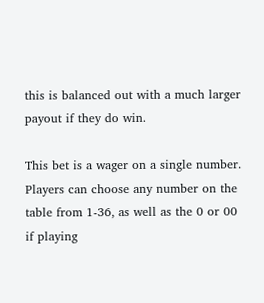this is balanced out with a much larger payout if they do win.

This bet is a wager on a single number. Players can choose any number on the table from 1-36, as well as the 0 or 00 if playing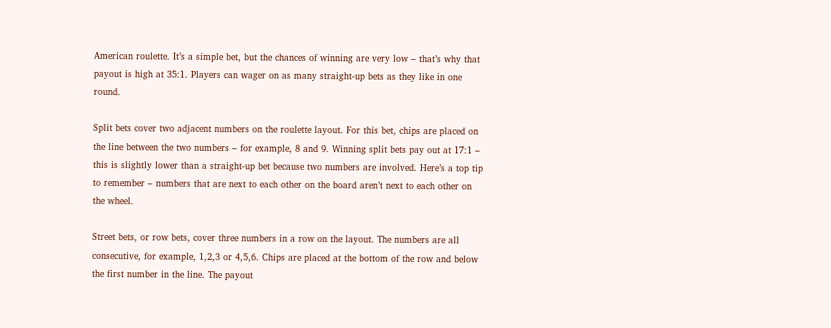American roulette. It’s a simple bet, but the chances of winning are very low – that’s why that payout is high at 35:1. Players can wager on as many straight-up bets as they like in one round.

Split bets cover two adjacent numbers on the roulette layout. For this bet, chips are placed on the line between the two numbers – for example, 8 and 9. Winning split bets pay out at 17:1 – this is slightly lower than a straight-up bet because two numbers are involved. Here’s a top tip to remember – numbers that are next to each other on the board aren’t next to each other on the wheel.

Street bets, or row bets, cover three numbers in a row on the layout. The numbers are all consecutive, for example, 1,2,3 or 4,5,6. Chips are placed at the bottom of the row and below the first number in the line. The payout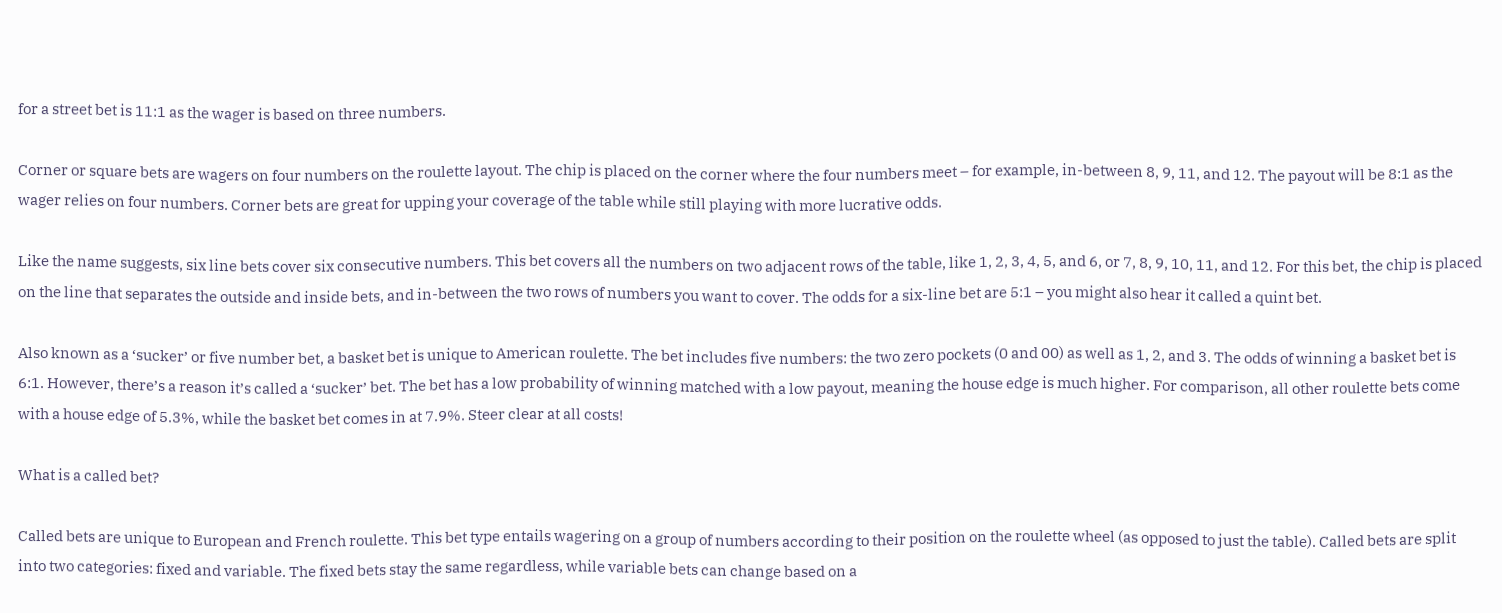for a street bet is 11:1 as the wager is based on three numbers.

Corner or square bets are wagers on four numbers on the roulette layout. The chip is placed on the corner where the four numbers meet – for example, in-between 8, 9, 11, and 12. The payout will be 8:1 as the wager relies on four numbers. Corner bets are great for upping your coverage of the table while still playing with more lucrative odds.

Like the name suggests, six line bets cover six consecutive numbers. This bet covers all the numbers on two adjacent rows of the table, like 1, 2, 3, 4, 5, and 6, or 7, 8, 9, 10, 11, and 12. For this bet, the chip is placed on the line that separates the outside and inside bets, and in-between the two rows of numbers you want to cover. The odds for a six-line bet are 5:1 – you might also hear it called a quint bet.

Also known as a ‘sucker’ or five number bet, a basket bet is unique to American roulette. The bet includes five numbers: the two zero pockets (0 and 00) as well as 1, 2, and 3. The odds of winning a basket bet is 6:1. However, there’s a reason it’s called a ‘sucker’ bet. The bet has a low probability of winning matched with a low payout, meaning the house edge is much higher. For comparison, all other roulette bets come with a house edge of 5.3%, while the basket bet comes in at 7.9%. Steer clear at all costs!

What is a called bet?

Called bets are unique to European and French roulette. This bet type entails wagering on a group of numbers according to their position on the roulette wheel (as opposed to just the table). Called bets are split into two categories: fixed and variable. The fixed bets stay the same regardless, while variable bets can change based on a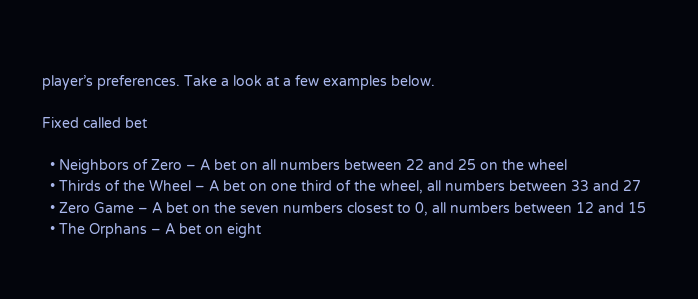player’s preferences. Take a look at a few examples below.

Fixed called bet

  • Neighbors of Zero – A bet on all numbers between 22 and 25 on the wheel
  • Thirds of the Wheel – A bet on one third of the wheel, all numbers between 33 and 27
  • Zero Game – A bet on the seven numbers closest to 0, all numbers between 12 and 15
  • The Orphans – A bet on eight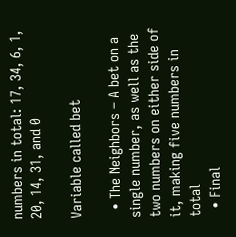numbers in total: 17, 34, 6, 1, 20, 14, 31, and 0

Variable called bet

  • The Neighbors – A bet on a single number, as well as the two numbers on either side of it, making five numbers in total
  • Final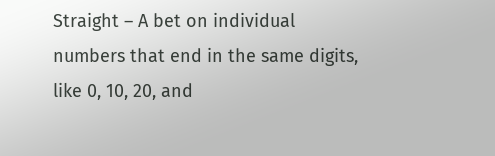Straight – A bet on individual numbers that end in the same digits, like 0, 10, 20, and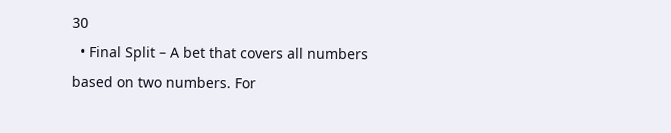30
  • Final Split – A bet that covers all numbers based on two numbers. For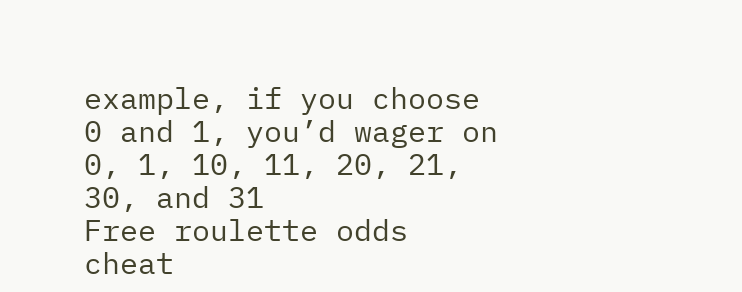example, if you choose 0 and 1, you’d wager on 0, 1, 10, 11, 20, 21, 30, and 31
Free roulette odds cheat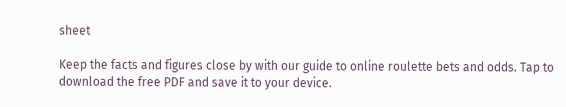sheet

Keep the facts and figures close by with our guide to online roulette bets and odds. Tap to download the free PDF and save it to your device.